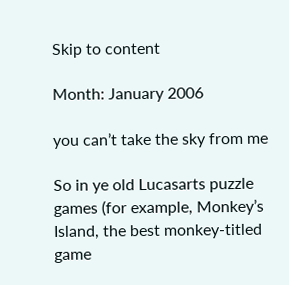Skip to content

Month: January 2006

you can’t take the sky from me

So in ye old Lucasarts puzzle games (for example, Monkey’s Island, the best monkey-titled game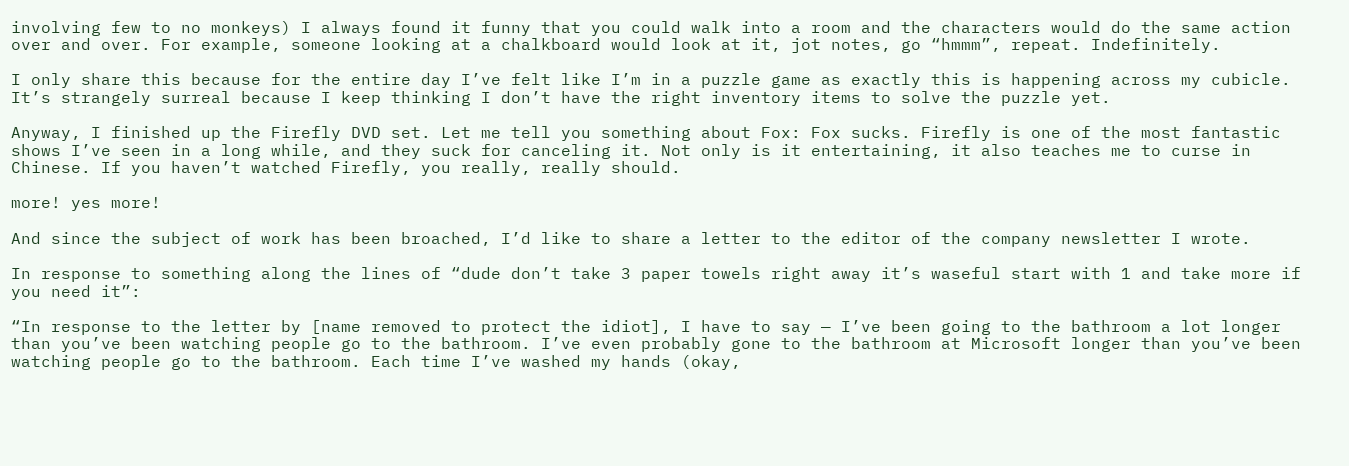involving few to no monkeys) I always found it funny that you could walk into a room and the characters would do the same action over and over. For example, someone looking at a chalkboard would look at it, jot notes, go “hmmm”, repeat. Indefinitely.

I only share this because for the entire day I’ve felt like I’m in a puzzle game as exactly this is happening across my cubicle. It’s strangely surreal because I keep thinking I don’t have the right inventory items to solve the puzzle yet.

Anyway, I finished up the Firefly DVD set. Let me tell you something about Fox: Fox sucks. Firefly is one of the most fantastic shows I’ve seen in a long while, and they suck for canceling it. Not only is it entertaining, it also teaches me to curse in Chinese. If you haven’t watched Firefly, you really, really should.

more! yes more!

And since the subject of work has been broached, I’d like to share a letter to the editor of the company newsletter I wrote.

In response to something along the lines of “dude don’t take 3 paper towels right away it’s waseful start with 1 and take more if you need it”:

“In response to the letter by [name removed to protect the idiot], I have to say — I’ve been going to the bathroom a lot longer than you’ve been watching people go to the bathroom. I’ve even probably gone to the bathroom at Microsoft longer than you’ve been watching people go to the bathroom. Each time I’ve washed my hands (okay,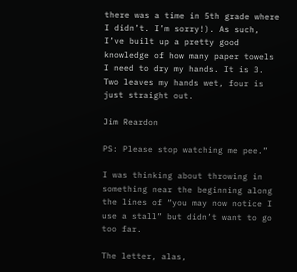there was a time in 5th grade where I didn’t. I’m sorry!). As such, I’ve built up a pretty good knowledge of how many paper towels I need to dry my hands. It is 3. Two leaves my hands wet, four is just straight out.

Jim Reardon

PS: Please stop watching me pee.”

I was thinking about throwing in something near the beginning along the lines of “you may now notice I use a stall” but didn’t want to go too far.

The letter, alas,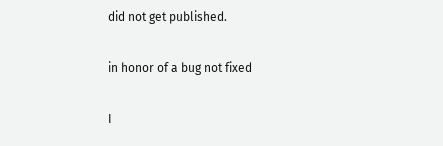did not get published.

in honor of a bug not fixed

I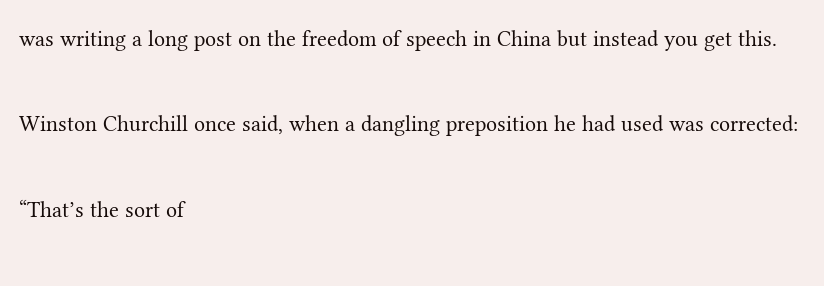was writing a long post on the freedom of speech in China but instead you get this.

Winston Churchill once said, when a dangling preposition he had used was corrected:

“That’s the sort of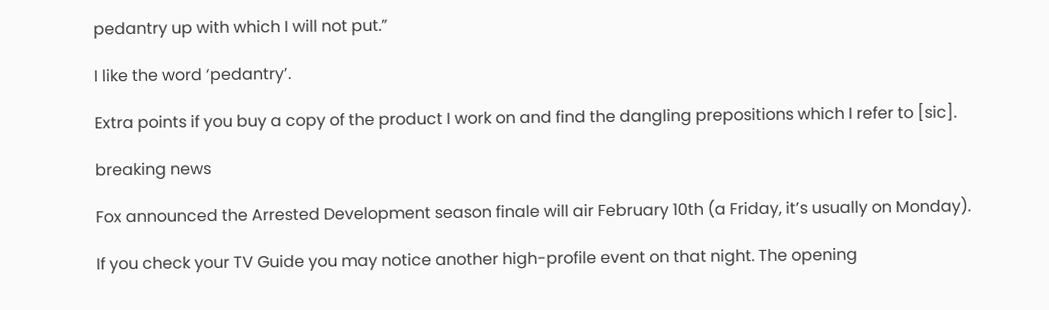pedantry up with which I will not put.”

I like the word ‘pedantry’.

Extra points if you buy a copy of the product I work on and find the dangling prepositions which I refer to [sic].

breaking news

Fox announced the Arrested Development season finale will air February 10th (a Friday, it’s usually on Monday).

If you check your TV Guide you may notice another high-profile event on that night. The opening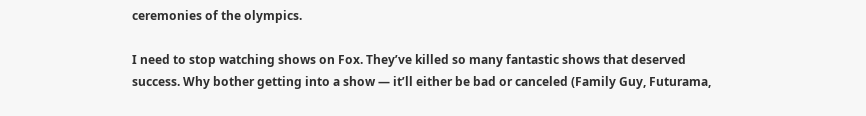ceremonies of the olympics.

I need to stop watching shows on Fox. They’ve killed so many fantastic shows that deserved success. Why bother getting into a show — it’ll either be bad or canceled (Family Guy, Futurama,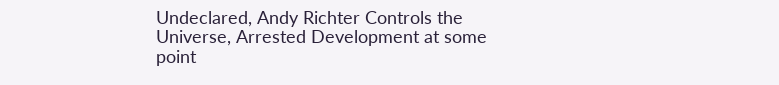Undeclared, Andy Richter Controls the Universe, Arrested Development at some point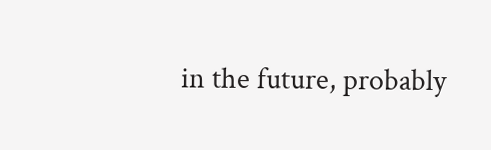in the future, probably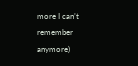more I can’t remember anymore)